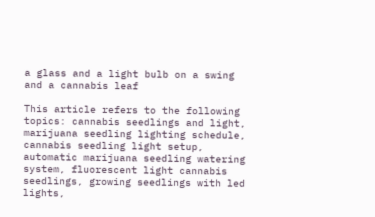a glass and a light bulb on a swing and a cannabis leaf

This article refers to the following topics: cannabis seedlings and light, marijuana seedling lighting schedule, cannabis seedling light setup, automatic marijuana seedling watering system, fluorescent light cannabis seedlings, growing seedlings with led lights,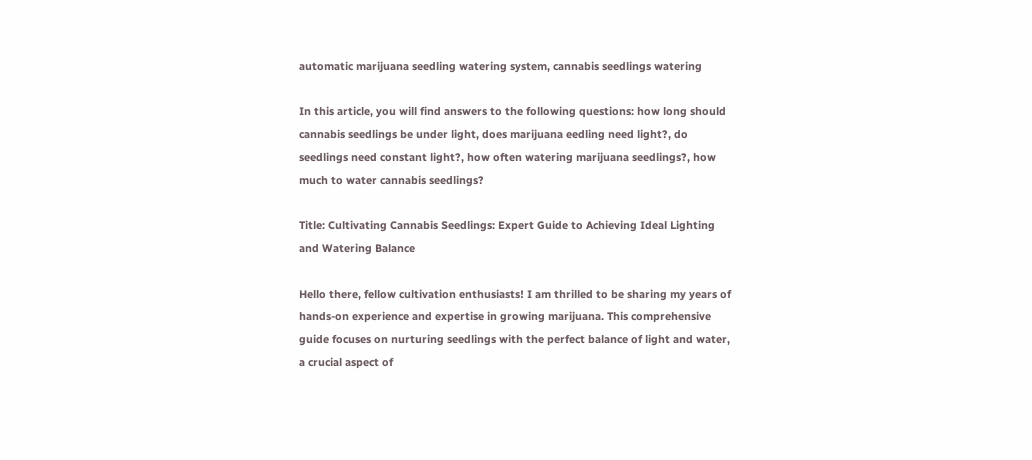automatic marijuana seedling watering system, cannabis seedlings watering

In this article, you will find answers to the following questions: how long should cannabis seedlings be under light, does marijuana eedling need light?, do seedlings need constant light?, how often watering marijuana seedlings?, how much to water cannabis seedlings?

Title: Cultivating Cannabis Seedlings: Expert Guide to Achieving Ideal Lighting and Watering Balance

Hello there, fellow cultivation enthusiasts! I am thrilled to be sharing my years of hands-on experience and expertise in growing marijuana. This comprehensive guide focuses on nurturing seedlings with the perfect balance of light and water, a crucial aspect of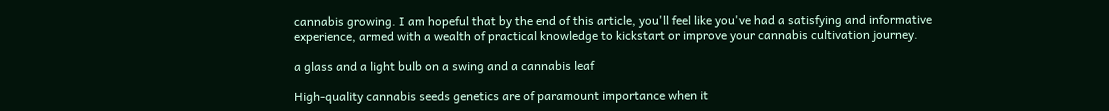cannabis growing. I am hopeful that by the end of this article, you'll feel like you've had a satisfying and informative experience, armed with a wealth of practical knowledge to kickstart or improve your cannabis cultivation journey.

a glass and a light bulb on a swing and a cannabis leaf

High-quality cannabis seeds genetics are of paramount importance when it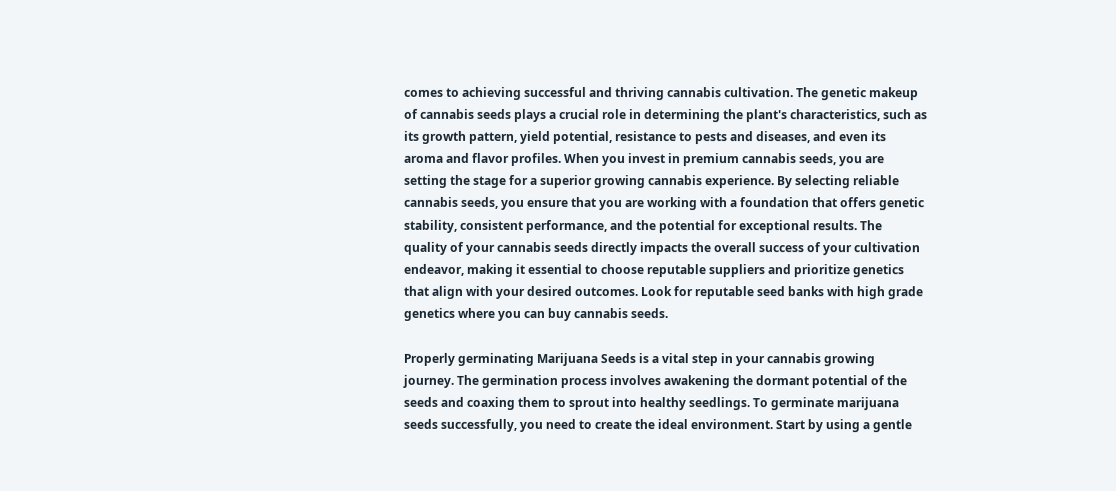comes to achieving successful and thriving cannabis cultivation. The genetic makeup of cannabis seeds plays a crucial role in determining the plant's characteristics, such as its growth pattern, yield potential, resistance to pests and diseases, and even its aroma and flavor profiles. When you invest in premium cannabis seeds, you are setting the stage for a superior growing cannabis experience. By selecting reliable cannabis seeds, you ensure that you are working with a foundation that offers genetic stability, consistent performance, and the potential for exceptional results. The quality of your cannabis seeds directly impacts the overall success of your cultivation endeavor, making it essential to choose reputable suppliers and prioritize genetics that align with your desired outcomes. Look for reputable seed banks with high grade genetics where you can buy cannabis seeds.

Properly germinating Marijuana Seeds is a vital step in your cannabis growing journey. The germination process involves awakening the dormant potential of the seeds and coaxing them to sprout into healthy seedlings. To germinate marijuana seeds successfully, you need to create the ideal environment. Start by using a gentle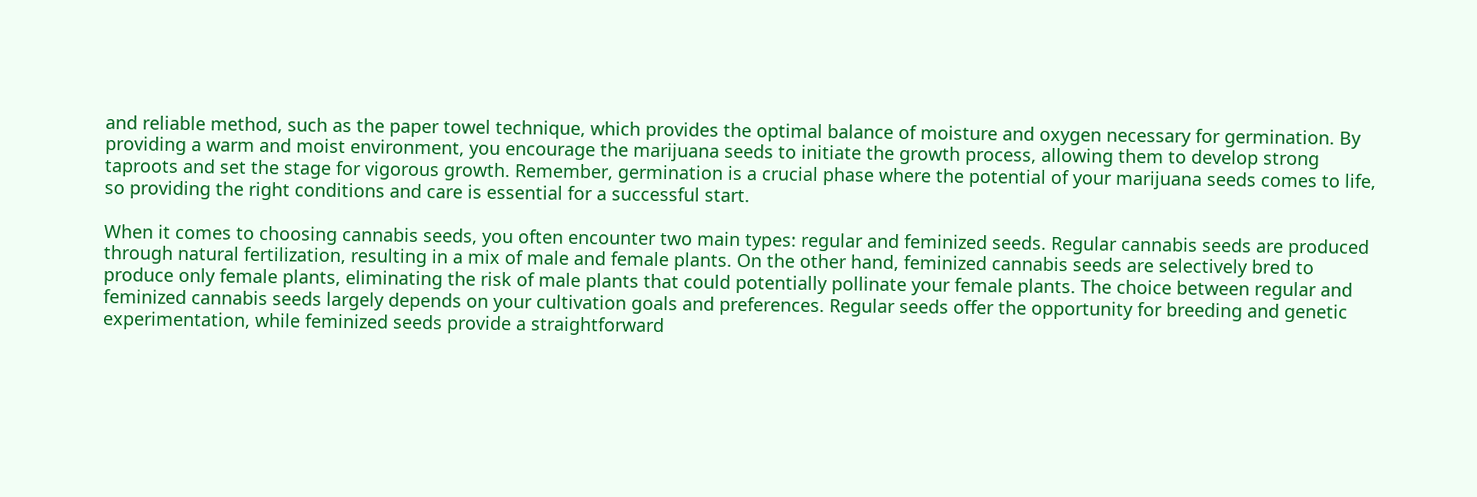and reliable method, such as the paper towel technique, which provides the optimal balance of moisture and oxygen necessary for germination. By providing a warm and moist environment, you encourage the marijuana seeds to initiate the growth process, allowing them to develop strong taproots and set the stage for vigorous growth. Remember, germination is a crucial phase where the potential of your marijuana seeds comes to life, so providing the right conditions and care is essential for a successful start.

When it comes to choosing cannabis seeds, you often encounter two main types: regular and feminized seeds. Regular cannabis seeds are produced through natural fertilization, resulting in a mix of male and female plants. On the other hand, feminized cannabis seeds are selectively bred to produce only female plants, eliminating the risk of male plants that could potentially pollinate your female plants. The choice between regular and feminized cannabis seeds largely depends on your cultivation goals and preferences. Regular seeds offer the opportunity for breeding and genetic experimentation, while feminized seeds provide a straightforward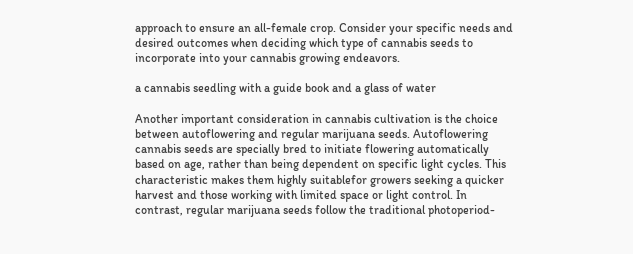approach to ensure an all-female crop. Consider your specific needs and desired outcomes when deciding which type of cannabis seeds to incorporate into your cannabis growing endeavors.

a cannabis seedling with a guide book and a glass of water

Another important consideration in cannabis cultivation is the choice between autoflowering and regular marijuana seeds. Autoflowering cannabis seeds are specially bred to initiate flowering automatically based on age, rather than being dependent on specific light cycles. This characteristic makes them highly suitablefor growers seeking a quicker harvest and those working with limited space or light control. In contrast, regular marijuana seeds follow the traditional photoperiod-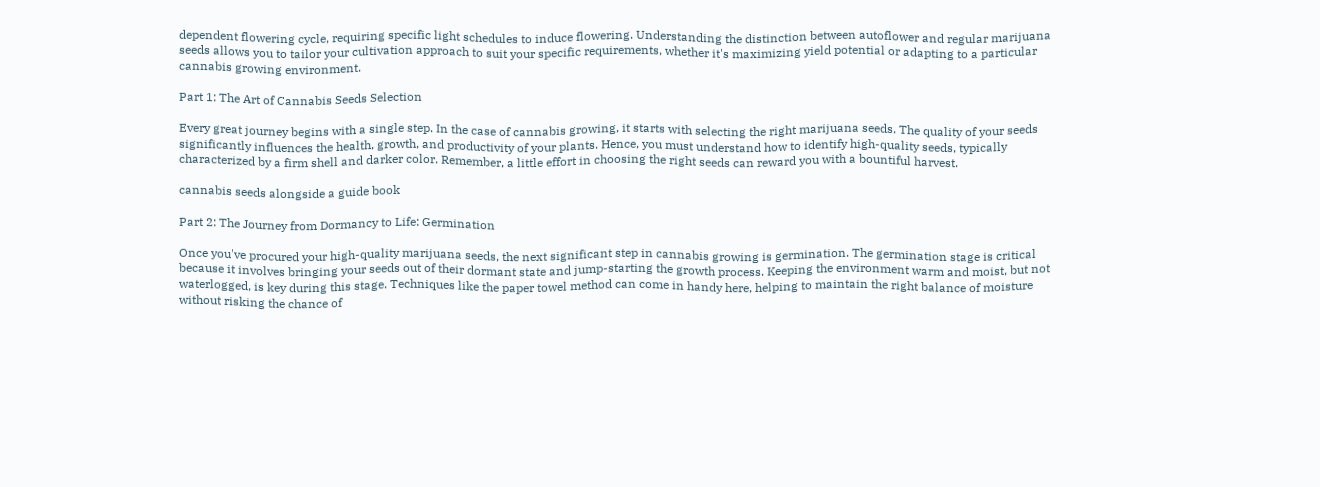dependent flowering cycle, requiring specific light schedules to induce flowering. Understanding the distinction between autoflower and regular marijuana seeds allows you to tailor your cultivation approach to suit your specific requirements, whether it's maximizing yield potential or adapting to a particular cannabis growing environment.

Part 1: The Art of Cannabis Seeds Selection

Every great journey begins with a single step. In the case of cannabis growing, it starts with selecting the right marijuana seeds. The quality of your seeds significantly influences the health, growth, and productivity of your plants. Hence, you must understand how to identify high-quality seeds, typically characterized by a firm shell and darker color. Remember, a little effort in choosing the right seeds can reward you with a bountiful harvest.

cannabis seeds alongside a guide book

Part 2: The Journey from Dormancy to Life: Germination

Once you've procured your high-quality marijuana seeds, the next significant step in cannabis growing is germination. The germination stage is critical because it involves bringing your seeds out of their dormant state and jump-starting the growth process. Keeping the environment warm and moist, but not waterlogged, is key during this stage. Techniques like the paper towel method can come in handy here, helping to maintain the right balance of moisture without risking the chance of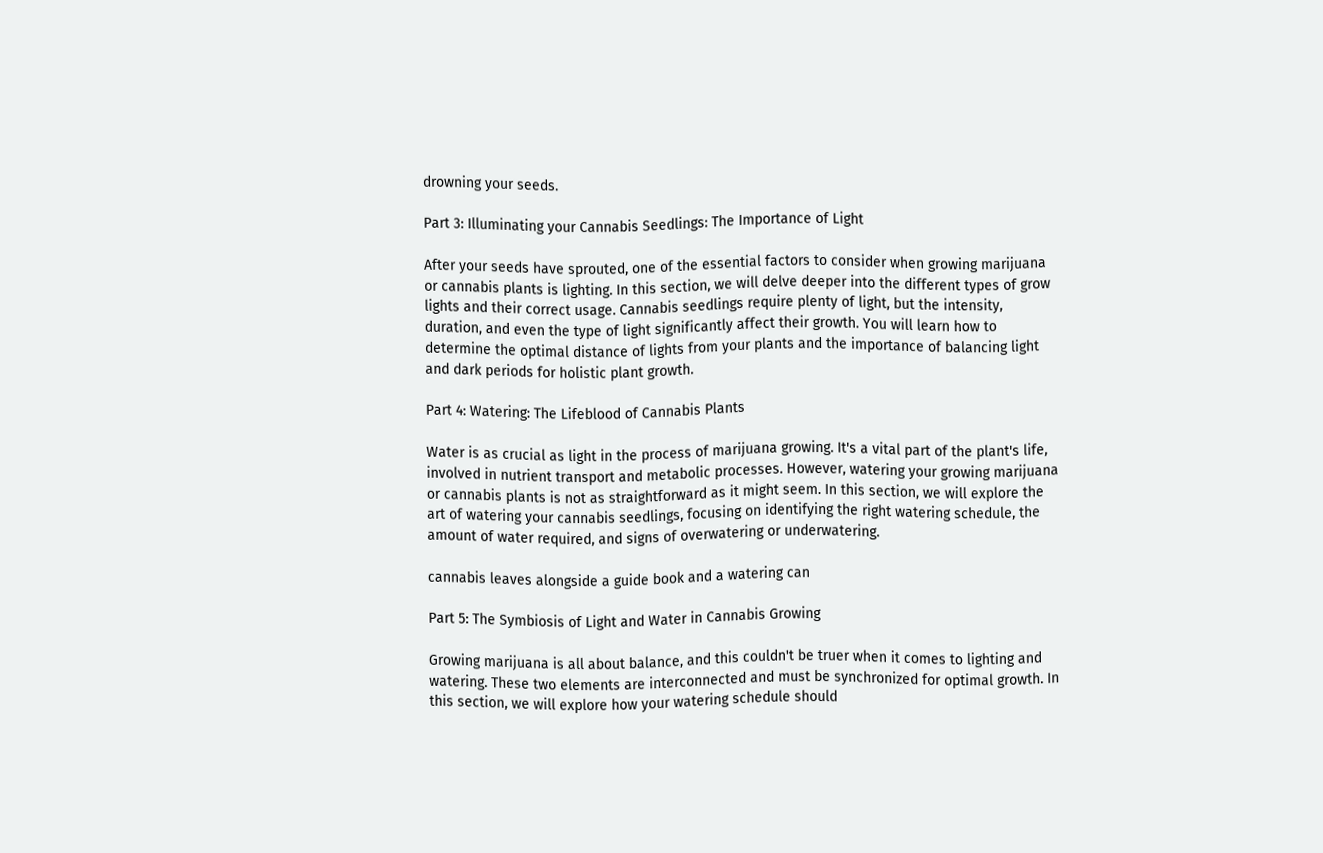drowning your seeds.

Part 3: Illuminating your Cannabis Seedlings: The Importance of Light

After your seeds have sprouted, one of the essential factors to consider when growing marijuana or cannabis plants is lighting. In this section, we will delve deeper into the different types of grow lights and their correct usage. Cannabis seedlings require plenty of light, but the intensity, duration, and even the type of light significantly affect their growth. You will learn how to determine the optimal distance of lights from your plants and the importance of balancing light and dark periods for holistic plant growth.

Part 4: Watering: The Lifeblood of Cannabis Plants

Water is as crucial as light in the process of marijuana growing. It's a vital part of the plant's life, involved in nutrient transport and metabolic processes. However, watering your growing marijuana or cannabis plants is not as straightforward as it might seem. In this section, we will explore the art of watering your cannabis seedlings, focusing on identifying the right watering schedule, the amount of water required, and signs of overwatering or underwatering.

cannabis leaves alongside a guide book and a watering can

Part 5: The Symbiosis of Light and Water in Cannabis Growing

Growing marijuana is all about balance, and this couldn't be truer when it comes to lighting and watering. These two elements are interconnected and must be synchronized for optimal growth. In this section, we will explore how your watering schedule should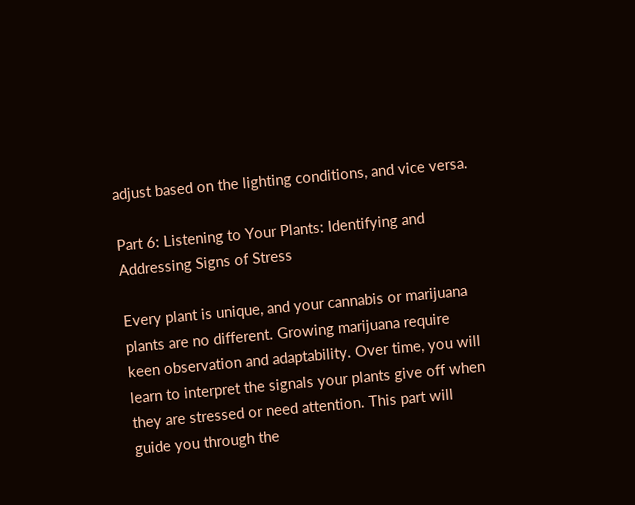adjust based on the lighting conditions, and vice versa.

Part 6: Listening to Your Plants: Identifying and Addressing Signs of Stress

Every plant is unique, and your cannabis or marijuana plants are no different. Growing marijuana require keen observation and adaptability. Over time, you will learn to interpret the signals your plants give off when they are stressed or need attention. This part will guide you through the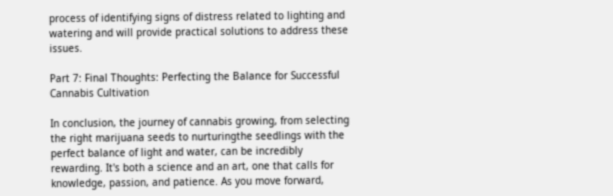process of identifying signs of distress related to lighting and watering and will provide practical solutions to address these issues.

Part 7: Final Thoughts: Perfecting the Balance for Successful Cannabis Cultivation

In conclusion, the journey of cannabis growing, from selecting the right marijuana seeds to nurturingthe seedlings with the perfect balance of light and water, can be incredibly rewarding. It's both a science and an art, one that calls for knowledge, passion, and patience. As you move forward,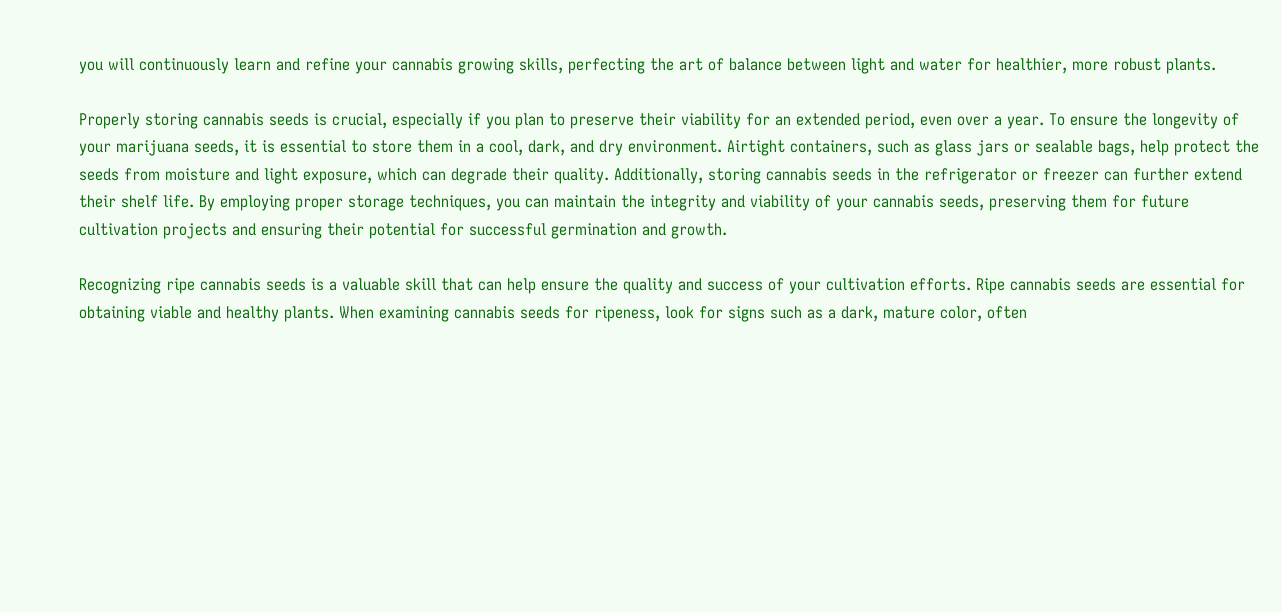you will continuously learn and refine your cannabis growing skills, perfecting the art of balance between light and water for healthier, more robust plants.

Properly storing cannabis seeds is crucial, especially if you plan to preserve their viability for an extended period, even over a year. To ensure the longevity of your marijuana seeds, it is essential to store them in a cool, dark, and dry environment. Airtight containers, such as glass jars or sealable bags, help protect the seeds from moisture and light exposure, which can degrade their quality. Additionally, storing cannabis seeds in the refrigerator or freezer can further extend their shelf life. By employing proper storage techniques, you can maintain the integrity and viability of your cannabis seeds, preserving them for future cultivation projects and ensuring their potential for successful germination and growth.

Recognizing ripe cannabis seeds is a valuable skill that can help ensure the quality and success of your cultivation efforts. Ripe cannabis seeds are essential for obtaining viable and healthy plants. When examining cannabis seeds for ripeness, look for signs such as a dark, mature color, often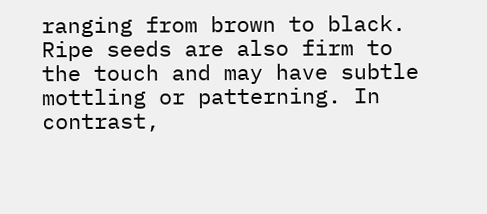ranging from brown to black. Ripe seeds are also firm to the touch and may have subtle mottling or patterning. In contrast,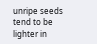unripe seeds tend to be lighter in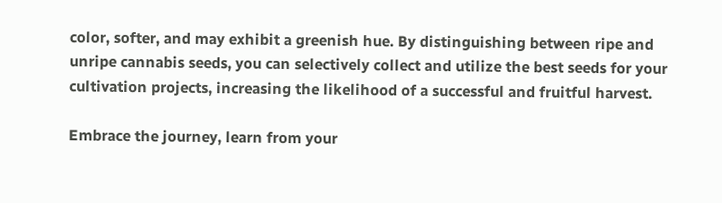color, softer, and may exhibit a greenish hue. By distinguishing between ripe and unripe cannabis seeds, you can selectively collect and utilize the best seeds for your cultivation projects, increasing the likelihood of a successful and fruitful harvest.

Embrace the journey, learn from your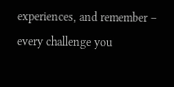experiences, and remember – every challenge you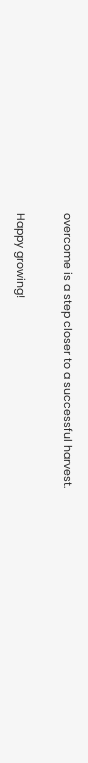overcome is a step closer to a successful harvest.

Happy growing!